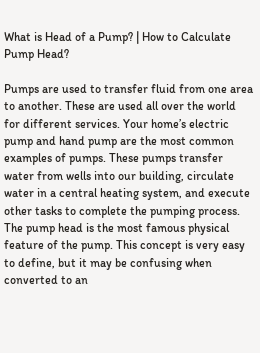What is Head of a Pump? | How to Calculate Pump Head?

Pumps are used to transfer fluid from one area to another. These are used all over the world for different services. Your home’s electric pump and hand pump are the most common examples of pumps. These pumps transfer water from wells into our building, circulate water in a central heating system, and execute other tasks to complete the pumping process. The pump head is the most famous physical feature of the pump. This concept is very easy to define, but it may be confusing when converted to an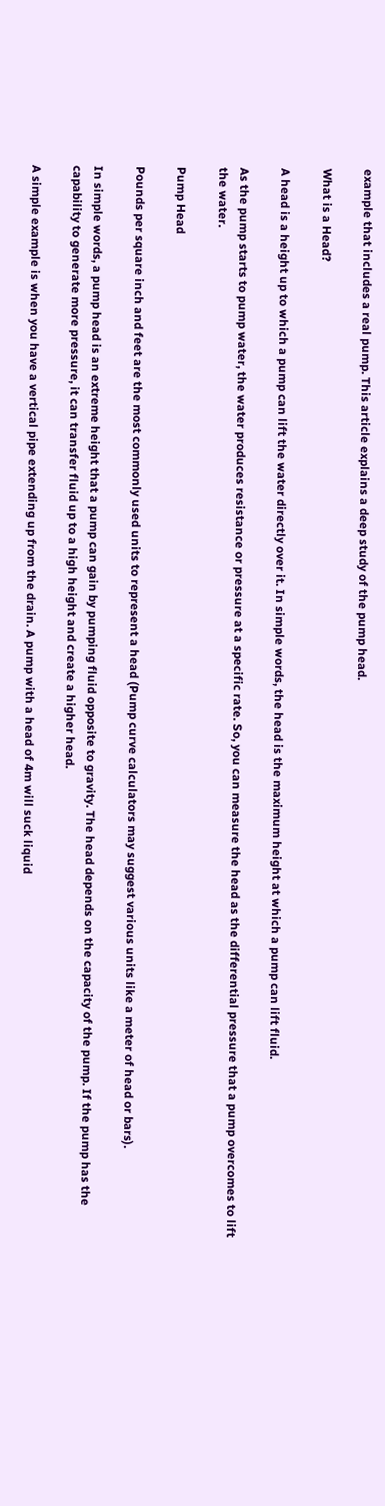example that includes a real pump. This article explains a deep study of the pump head.

What is a Head?

A head is a height up to which a pump can lift the water directly over it. In simple words, the head is the maximum height at which a pump can lift fluid.

As the pump starts to pump water, the water produces resistance or pressure at a specific rate. So, you can measure the head as the differential pressure that a pump overcomes to lift the water.

Pump Head

Pounds per square inch and feet are the most commonly used units to represent a head (Pump curve calculators may suggest various units like a meter of head or bars).

In simple words, a pump head is an extreme height that a pump can gain by pumping fluid opposite to gravity. The head depends on the capacity of the pump. If the pump has the capability to generate more pressure, it can transfer fluid up to a high height and create a higher head.

A simple example is when you have a vertical pipe extending up from the drain. A pump with a head of 4m will suck liquid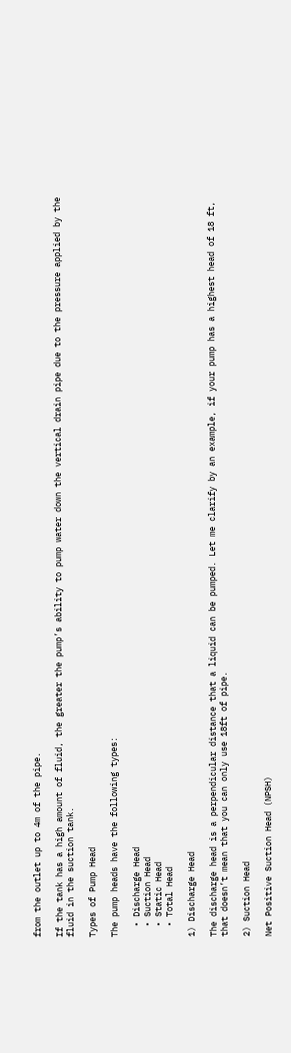from the outlet up to 4m of the pipe.

If the tank has a high amount of fluid, the greater the pump’s ability to pump water down the vertical drain pipe due to the pressure applied by the fluid in the suction tank.

Types of Pump Head

The pump heads have the following types:

  • Discharge Head
  • Suction Head
  • Static Head
  • Total Head

1) Discharge Head

The discharge head is a perpendicular distance that a liquid can be pumped. Let me clarify by an example, if your pump has a highest head of 18 ft, that doesn’t mean that you can only use 18ft of pipe.

2) Suction Head

Net Positive Suction Head (NPSH)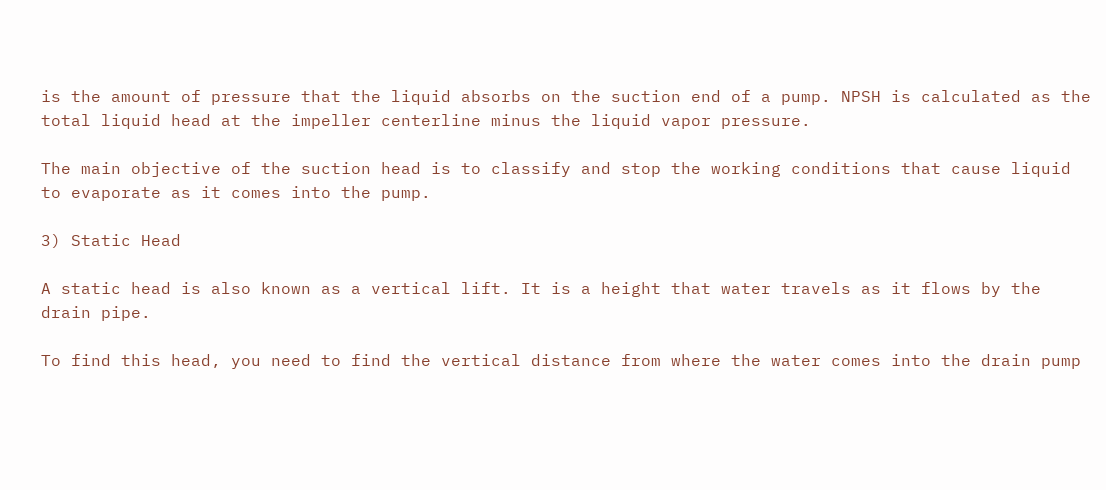is the amount of pressure that the liquid absorbs on the suction end of a pump. NPSH is calculated as the total liquid head at the impeller centerline minus the liquid vapor pressure.

The main objective of the suction head is to classify and stop the working conditions that cause liquid to evaporate as it comes into the pump.

3) Static Head

A static head is also known as a vertical lift. It is a height that water travels as it flows by the drain pipe.

To find this head, you need to find the vertical distance from where the water comes into the drain pump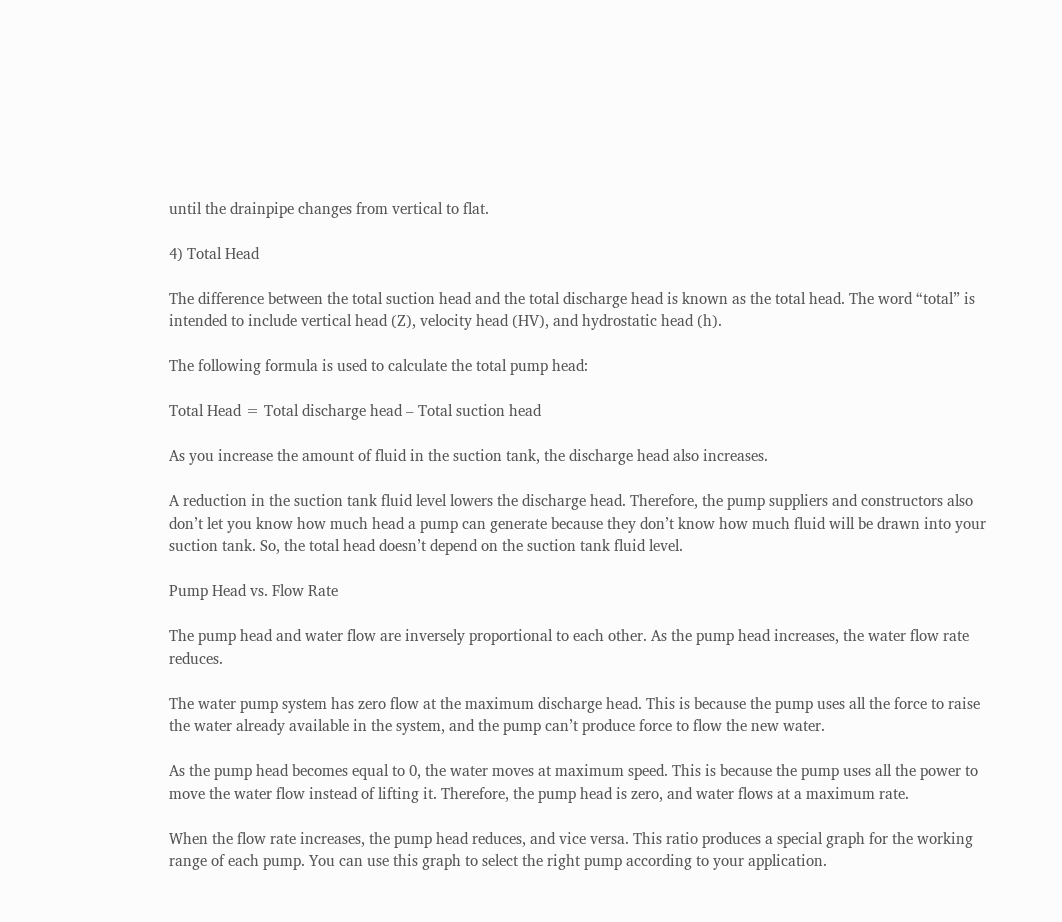until the drainpipe changes from vertical to flat.

4) Total Head

The difference between the total suction head and the total discharge head is known as the total head. The word “total” is intended to include vertical head (Z), velocity head (HV), and hydrostatic head (h).

The following formula is used to calculate the total pump head:

Total Head = Total discharge head – Total suction head

As you increase the amount of fluid in the suction tank, the discharge head also increases.

A reduction in the suction tank fluid level lowers the discharge head. Therefore, the pump suppliers and constructors also don’t let you know how much head a pump can generate because they don’t know how much fluid will be drawn into your suction tank. So, the total head doesn’t depend on the suction tank fluid level.

Pump Head vs. Flow Rate

The pump head and water flow are inversely proportional to each other. As the pump head increases, the water flow rate reduces.

The water pump system has zero flow at the maximum discharge head. This is because the pump uses all the force to raise the water already available in the system, and the pump can’t produce force to flow the new water.

As the pump head becomes equal to 0, the water moves at maximum speed. This is because the pump uses all the power to move the water flow instead of lifting it. Therefore, the pump head is zero, and water flows at a maximum rate.

When the flow rate increases, the pump head reduces, and vice versa. This ratio produces a special graph for the working range of each pump. You can use this graph to select the right pump according to your application.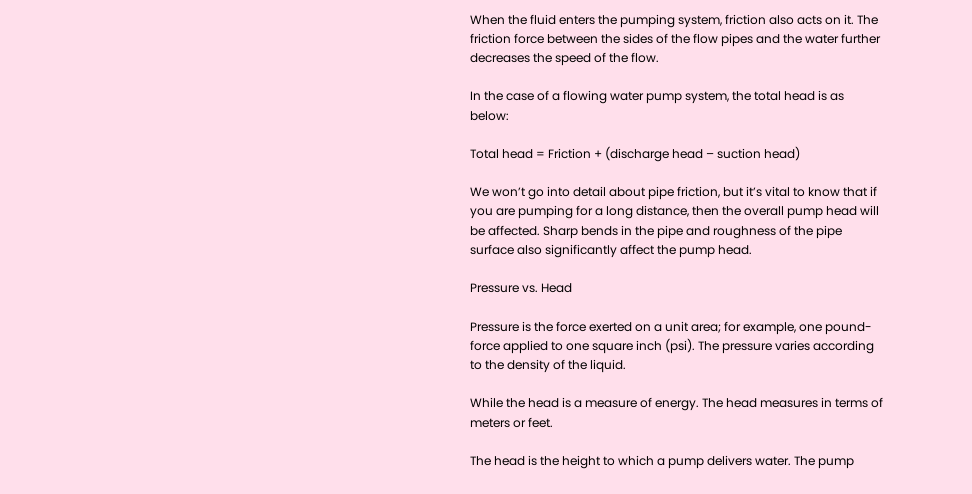When the fluid enters the pumping system, friction also acts on it. The friction force between the sides of the flow pipes and the water further decreases the speed of the flow.

In the case of a flowing water pump system, the total head is as below:

Total head = Friction + (discharge head – suction head)

We won’t go into detail about pipe friction, but it’s vital to know that if you are pumping for a long distance, then the overall pump head will be affected. Sharp bends in the pipe and roughness of the pipe surface also significantly affect the pump head.

Pressure vs. Head

Pressure is the force exerted on a unit area; for example, one pound-force applied to one square inch (psi). The pressure varies according to the density of the liquid.

While the head is a measure of energy. The head measures in terms of meters or feet.

The head is the height to which a pump delivers water. The pump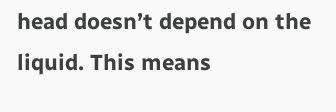head doesn’t depend on the liquid. This means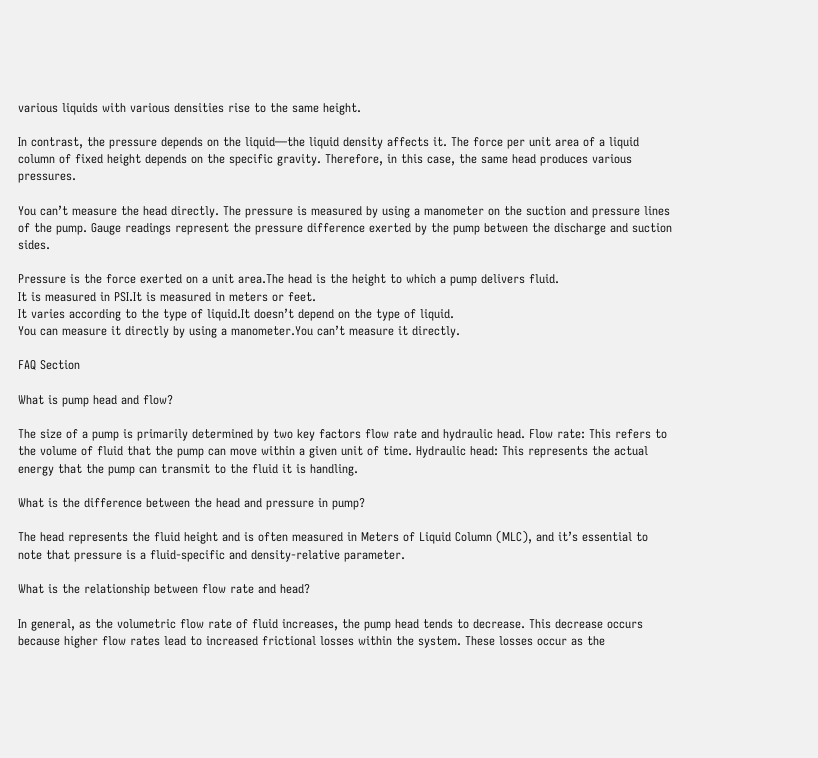various liquids with various densities rise to the same height.

In contrast, the pressure depends on the liquid—the liquid density affects it. The force per unit area of a liquid column of fixed height depends on the specific gravity. Therefore, in this case, the same head produces various pressures.

You can’t measure the head directly. The pressure is measured by using a manometer on the suction and pressure lines of the pump. Gauge readings represent the pressure difference exerted by the pump between the discharge and suction sides.

Pressure is the force exerted on a unit area.The head is the height to which a pump delivers fluid.
It is measured in PSI.It is measured in meters or feet.
It varies according to the type of liquid.It doesn’t depend on the type of liquid.
You can measure it directly by using a manometer.You can’t measure it directly.

FAQ Section

What is pump head and flow?

The size of a pump is primarily determined by two key factors flow rate and hydraulic head. Flow rate: This refers to the volume of fluid that the pump can move within a given unit of time. Hydraulic head: This represents the actual energy that the pump can transmit to the fluid it is handling.

What is the difference between the head and pressure in pump?

The head represents the fluid height and is often measured in Meters of Liquid Column (MLC), and it’s essential to note that pressure is a fluid-specific and density-relative parameter.

What is the relationship between flow rate and head?

In general, as the volumetric flow rate of fluid increases, the pump head tends to decrease. This decrease occurs because higher flow rates lead to increased frictional losses within the system. These losses occur as the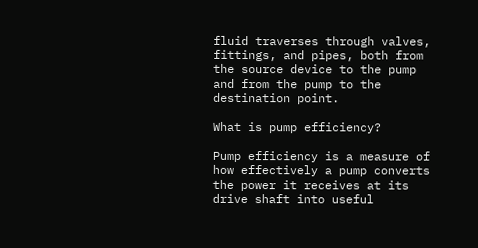fluid traverses through valves, fittings, and pipes, both from the source device to the pump and from the pump to the destination point.

What is pump efficiency?

Pump efficiency is a measure of how effectively a pump converts the power it receives at its drive shaft into useful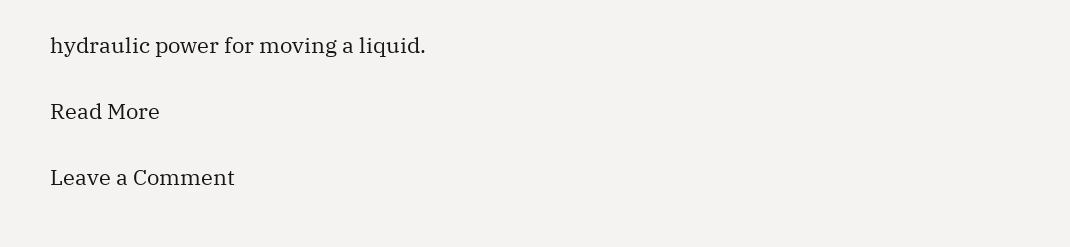hydraulic power for moving a liquid.

Read More

Leave a Comment